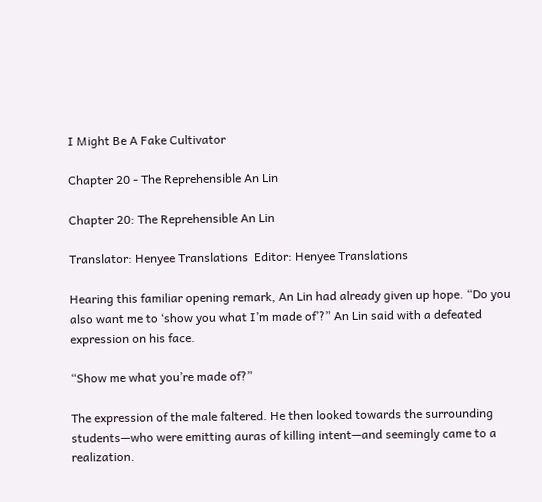I Might Be A Fake Cultivator

Chapter 20 - The Reprehensible An Lin

Chapter 20: The Reprehensible An Lin

Translator: Henyee Translations  Editor: Henyee Translations

Hearing this familiar opening remark, An Lin had already given up hope. “Do you also want me to ‘show you what I’m made of’?” An Lin said with a defeated expression on his face.

“Show me what you’re made of?”

The expression of the male faltered. He then looked towards the surrounding students—who were emitting auras of killing intent—and seemingly came to a realization.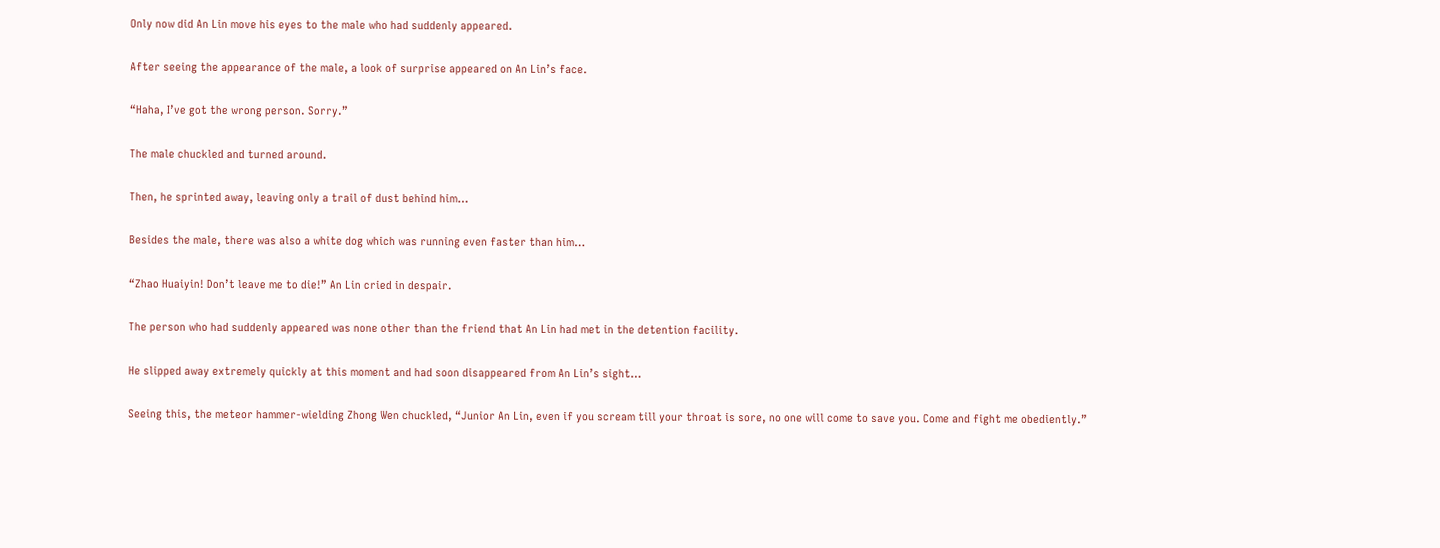Only now did An Lin move his eyes to the male who had suddenly appeared.

After seeing the appearance of the male, a look of surprise appeared on An Lin’s face.

“Haha, I’ve got the wrong person. Sorry.”

The male chuckled and turned around.

Then, he sprinted away, leaving only a trail of dust behind him…

Besides the male, there was also a white dog which was running even faster than him…

“Zhao Huaiyin! Don’t leave me to die!” An Lin cried in despair.

The person who had suddenly appeared was none other than the friend that An Lin had met in the detention facility.

He slipped away extremely quickly at this moment and had soon disappeared from An Lin’s sight…

Seeing this, the meteor hammer-wielding Zhong Wen chuckled, “Junior An Lin, even if you scream till your throat is sore, no one will come to save you. Come and fight me obediently.”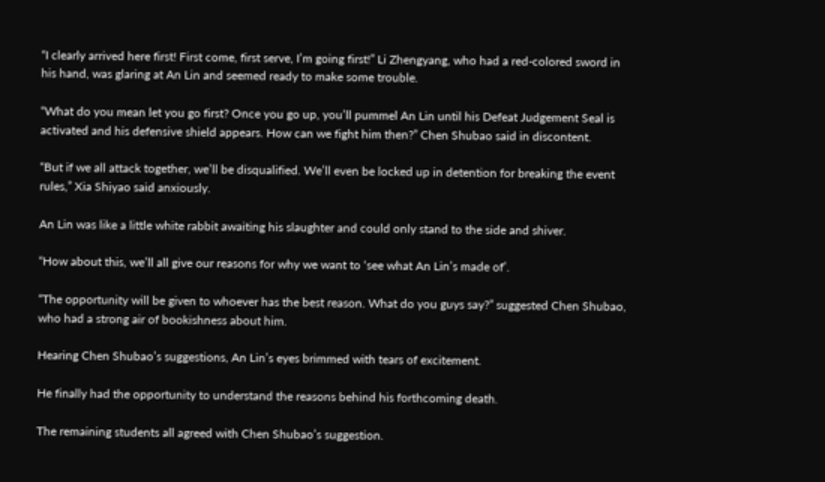“I clearly arrived here first! First come, first serve, I’m going first!” Li Zhengyang, who had a red-colored sword in his hand, was glaring at An Lin and seemed ready to make some trouble.

“What do you mean let you go first? Once you go up, you’ll pummel An Lin until his Defeat Judgement Seal is activated and his defensive shield appears. How can we fight him then?” Chen Shubao said in discontent.

“But if we all attack together, we’ll be disqualified. We’ll even be locked up in detention for breaking the event rules,” Xia Shiyao said anxiously.

An Lin was like a little white rabbit awaiting his slaughter and could only stand to the side and shiver.

“How about this, we’ll all give our reasons for why we want to ‘see what An Lin’s made of’.

“The opportunity will be given to whoever has the best reason. What do you guys say?” suggested Chen Shubao, who had a strong air of bookishness about him.

Hearing Chen Shubao’s suggestions, An Lin’s eyes brimmed with tears of excitement.

He finally had the opportunity to understand the reasons behind his forthcoming death.

The remaining students all agreed with Chen Shubao’s suggestion.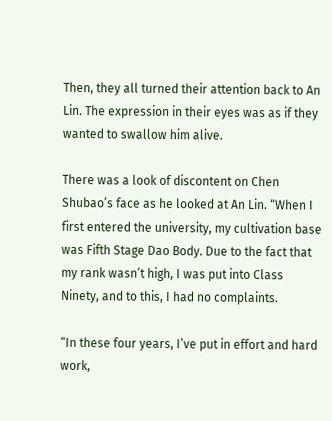Then, they all turned their attention back to An Lin. The expression in their eyes was as if they wanted to swallow him alive.

There was a look of discontent on Chen Shubao’s face as he looked at An Lin. “When I first entered the university, my cultivation base was Fifth Stage Dao Body. Due to the fact that my rank wasn’t high, I was put into Class Ninety, and to this, I had no complaints.

“In these four years, I’ve put in effort and hard work,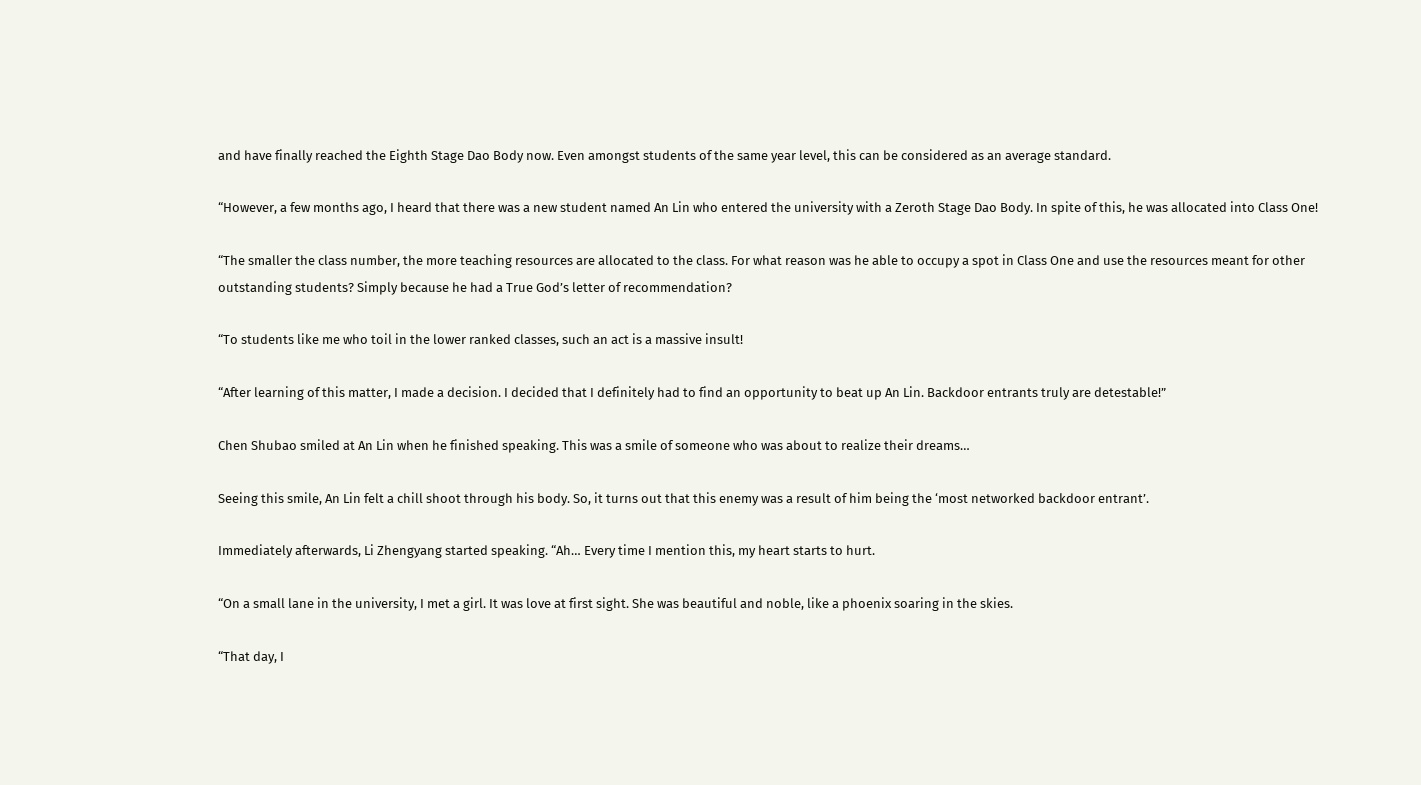and have finally reached the Eighth Stage Dao Body now. Even amongst students of the same year level, this can be considered as an average standard.

“However, a few months ago, I heard that there was a new student named An Lin who entered the university with a Zeroth Stage Dao Body. In spite of this, he was allocated into Class One!

“The smaller the class number, the more teaching resources are allocated to the class. For what reason was he able to occupy a spot in Class One and use the resources meant for other outstanding students? Simply because he had a True God’s letter of recommendation?

“To students like me who toil in the lower ranked classes, such an act is a massive insult!

“After learning of this matter, I made a decision. I decided that I definitely had to find an opportunity to beat up An Lin. Backdoor entrants truly are detestable!”

Chen Shubao smiled at An Lin when he finished speaking. This was a smile of someone who was about to realize their dreams…

Seeing this smile, An Lin felt a chill shoot through his body. So, it turns out that this enemy was a result of him being the ‘most networked backdoor entrant’.

Immediately afterwards, Li Zhengyang started speaking. “Ah… Every time I mention this, my heart starts to hurt.

“On a small lane in the university, I met a girl. It was love at first sight. She was beautiful and noble, like a phoenix soaring in the skies.

“That day, I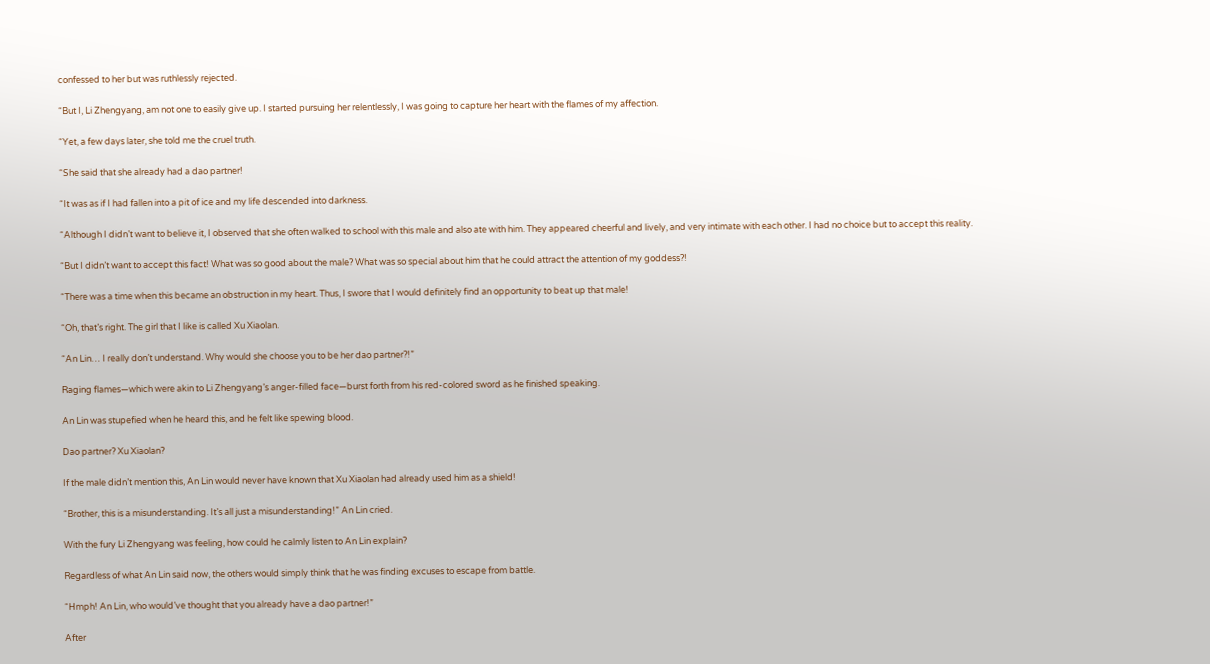confessed to her but was ruthlessly rejected.

“But I, Li Zhengyang, am not one to easily give up. I started pursuing her relentlessly, I was going to capture her heart with the flames of my affection.

“Yet, a few days later, she told me the cruel truth.

“She said that she already had a dao partner!

“It was as if I had fallen into a pit of ice and my life descended into darkness.

“Although I didn’t want to believe it, I observed that she often walked to school with this male and also ate with him. They appeared cheerful and lively, and very intimate with each other. I had no choice but to accept this reality.

“But I didn’t want to accept this fact! What was so good about the male? What was so special about him that he could attract the attention of my goddess?!

“There was a time when this became an obstruction in my heart. Thus, I swore that I would definitely find an opportunity to beat up that male!

“Oh, that’s right. The girl that I like is called Xu Xiaolan.

“An Lin… I really don’t understand. Why would she choose you to be her dao partner?!”

Raging flames—which were akin to Li Zhengyang’s anger-filled face—burst forth from his red-colored sword as he finished speaking.

An Lin was stupefied when he heard this, and he felt like spewing blood.

Dao partner? Xu Xiaolan?

If the male didn’t mention this, An Lin would never have known that Xu Xiaolan had already used him as a shield!

“Brother, this is a misunderstanding. It’s all just a misunderstanding!” An Lin cried.

With the fury Li Zhengyang was feeling, how could he calmly listen to An Lin explain?

Regardless of what An Lin said now, the others would simply think that he was finding excuses to escape from battle.

“Hmph! An Lin, who would’ve thought that you already have a dao partner!”

After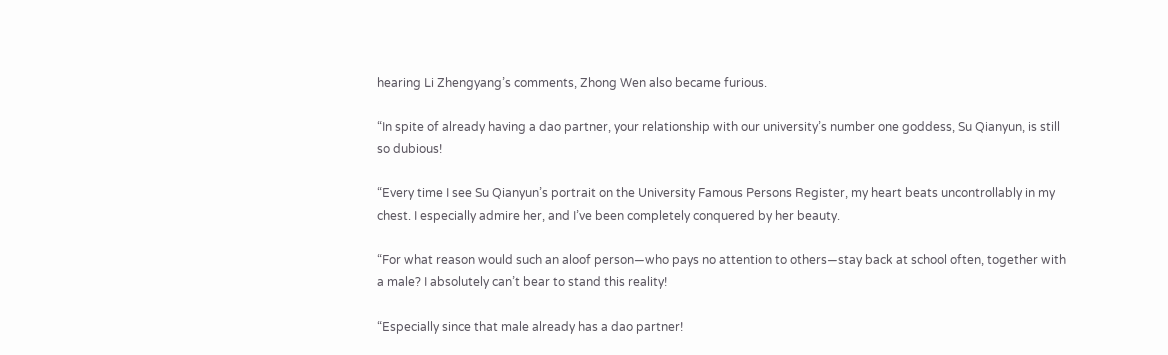hearing Li Zhengyang’s comments, Zhong Wen also became furious.

“In spite of already having a dao partner, your relationship with our university’s number one goddess, Su Qianyun, is still so dubious!

“Every time I see Su Qianyun’s portrait on the University Famous Persons Register, my heart beats uncontrollably in my chest. I especially admire her, and I’ve been completely conquered by her beauty.

“For what reason would such an aloof person—who pays no attention to others—stay back at school often, together with a male? I absolutely can’t bear to stand this reality!

“Especially since that male already has a dao partner!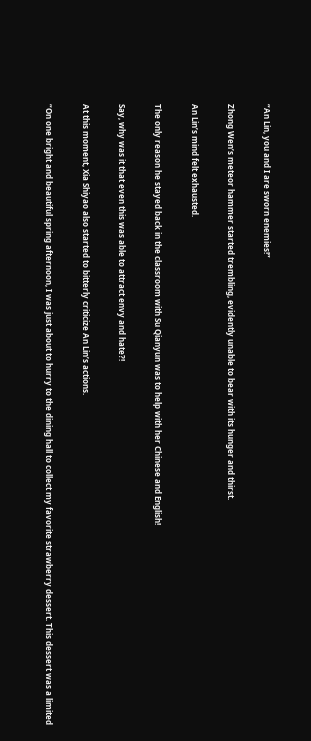“An Lin, you and I are sworn enemies!”

Zhong Wen’s meteor hammer started trembling, evidently unable to bear with its hunger and thirst.

An Lin’s mind felt exhausted.

The only reason he stayed back in the classroom with Su Qianyun was to help with her Chinese and English!

Say, why was it that even this was able to attract envy and hate?!

At this moment, Xia Shiyao also started to bitterly criticize An Lin’s actions.

“On one bright and beautiful spring afternoon, I was just about to hurry to the dining hall to collect my favorite strawberry dessert. This dessert was a limited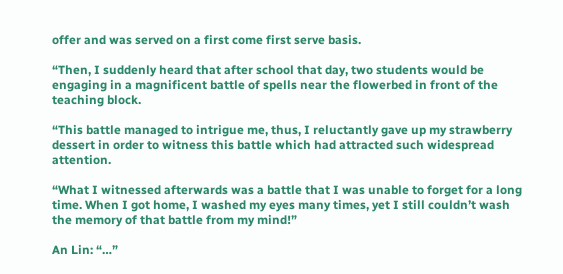offer and was served on a first come first serve basis.

“Then, I suddenly heard that after school that day, two students would be engaging in a magnificent battle of spells near the flowerbed in front of the teaching block.

“This battle managed to intrigue me, thus, I reluctantly gave up my strawberry dessert in order to witness this battle which had attracted such widespread attention.

“What I witnessed afterwards was a battle that I was unable to forget for a long time. When I got home, I washed my eyes many times, yet I still couldn’t wash the memory of that battle from my mind!”

An Lin: “…”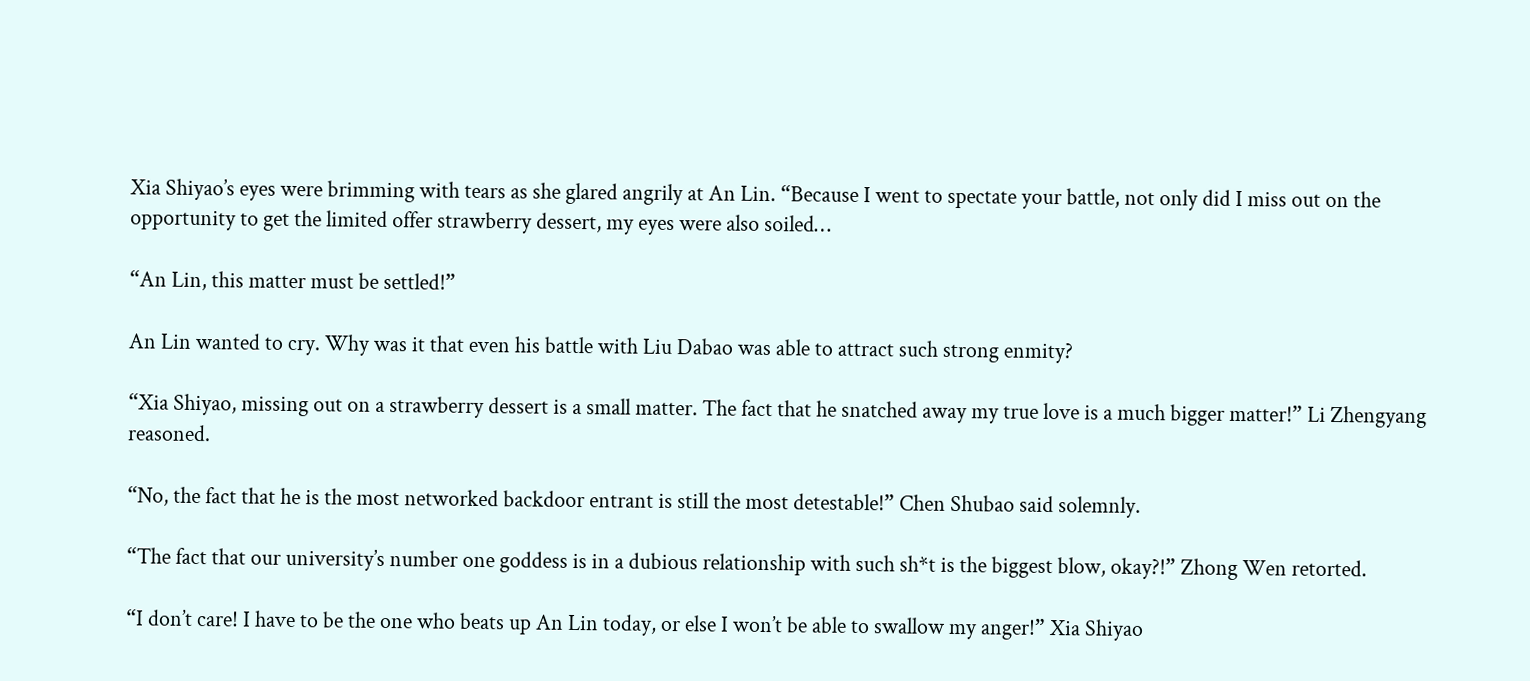Xia Shiyao’s eyes were brimming with tears as she glared angrily at An Lin. “Because I went to spectate your battle, not only did I miss out on the opportunity to get the limited offer strawberry dessert, my eyes were also soiled…

“An Lin, this matter must be settled!”

An Lin wanted to cry. Why was it that even his battle with Liu Dabao was able to attract such strong enmity?

“Xia Shiyao, missing out on a strawberry dessert is a small matter. The fact that he snatched away my true love is a much bigger matter!” Li Zhengyang reasoned.

“No, the fact that he is the most networked backdoor entrant is still the most detestable!” Chen Shubao said solemnly.

“The fact that our university’s number one goddess is in a dubious relationship with such sh*t is the biggest blow, okay?!” Zhong Wen retorted.

“I don’t care! I have to be the one who beats up An Lin today, or else I won’t be able to swallow my anger!” Xia Shiyao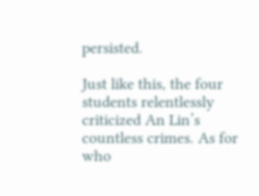persisted.

Just like this, the four students relentlessly criticized An Lin’s countless crimes. As for who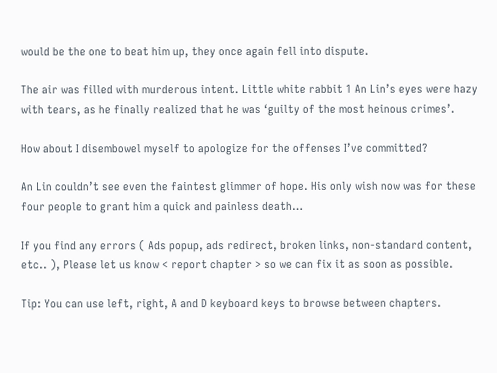would be the one to beat him up, they once again fell into dispute.

The air was filled with murderous intent. Little white rabbit 1 An Lin’s eyes were hazy with tears, as he finally realized that he was ‘guilty of the most heinous crimes’.

How about I disembowel myself to apologize for the offenses I’ve committed?

An Lin couldn’t see even the faintest glimmer of hope. His only wish now was for these four people to grant him a quick and painless death…

If you find any errors ( Ads popup, ads redirect, broken links, non-standard content, etc.. ), Please let us know < report chapter > so we can fix it as soon as possible.

Tip: You can use left, right, A and D keyboard keys to browse between chapters.